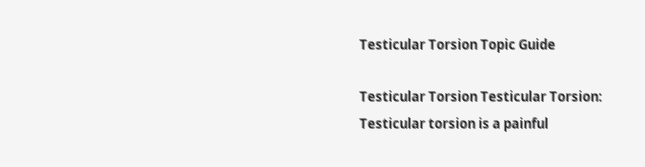Testicular Torsion Topic Guide

Testicular Torsion Testicular Torsion: Testicular torsion is a painful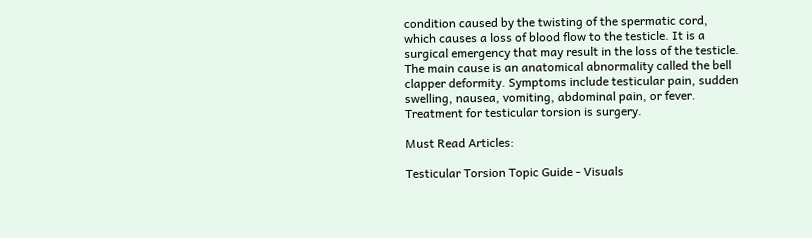condition caused by the twisting of the spermatic cord, which causes a loss of blood flow to the testicle. It is a surgical emergency that may result in the loss of the testicle. The main cause is an anatomical abnormality called the bell clapper deformity. Symptoms include testicular pain, sudden swelling, nausea, vomiting, abdominal pain, or fever. Treatment for testicular torsion is surgery.

Must Read Articles:

Testicular Torsion Topic Guide - Visuals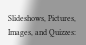Slideshows, Pictures, Images, and Quizzes: